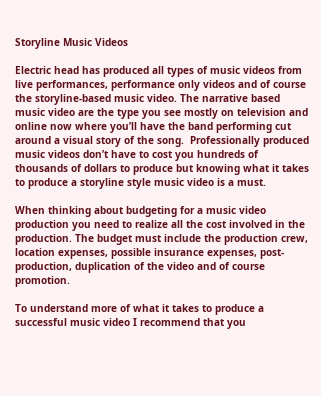Storyline Music Videos

Electric head has produced all types of music videos from live performances, performance only videos and of course the storyline-based music video. The narrative based music video are the type you see mostly on television and online now where you’ll have the band performing cut around a visual story of the song.  Professionally produced  music videos don’t have to cost you hundreds of thousands of dollars to produce but knowing what it takes to produce a storyline style music video is a must.

When thinking about budgeting for a music video production you need to realize all the cost involved in the production. The budget must include the production crew, location expenses, possible insurance expenses, post-production, duplication of the video and of course promotion.

To understand more of what it takes to produce a successful music video I recommend that you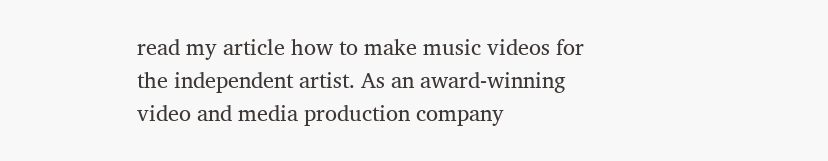read my article how to make music videos for the independent artist. As an award-winning video and media production company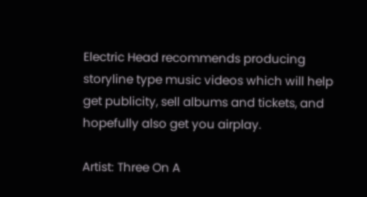Electric Head recommends producing storyline type music videos which will help get publicity, sell albums and tickets, and hopefully also get you airplay.

Artist: Three On A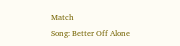Match
Song: Better Off Alone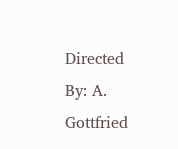Directed By: A. Gottfried